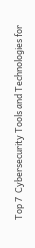Top 7  Cybersecurity Tools and Technologies for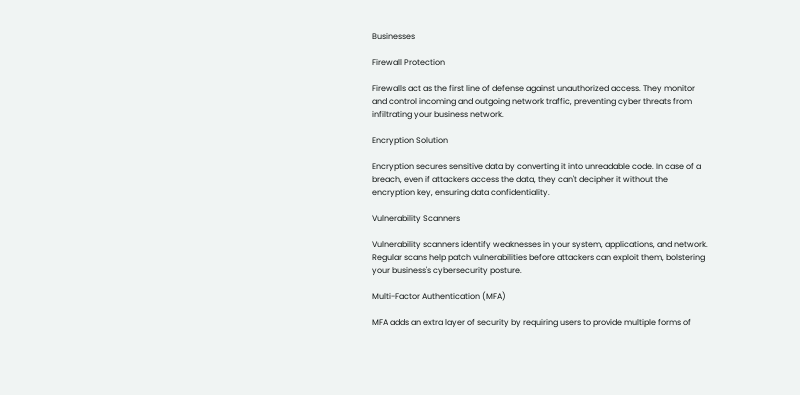Businesses

Firewall Protection

Firewalls act as the first line of defense against unauthorized access. They monitor and control incoming and outgoing network traffic, preventing cyber threats from infiltrating your business network.

Encryption Solution

Encryption secures sensitive data by converting it into unreadable code. In case of a breach, even if attackers access the data, they can't decipher it without the encryption key, ensuring data confidentiality.

Vulnerability Scanners

Vulnerability scanners identify weaknesses in your system, applications, and network. Regular scans help patch vulnerabilities before attackers can exploit them, bolstering your business's cybersecurity posture.

Multi-Factor Authentication (MFA)

MFA adds an extra layer of security by requiring users to provide multiple forms of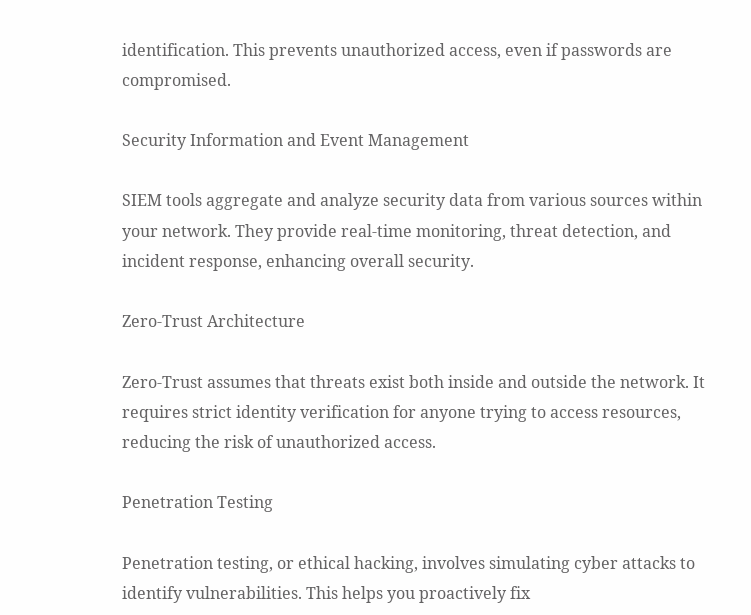identification. This prevents unauthorized access, even if passwords are compromised.

Security Information and Event Management

SIEM tools aggregate and analyze security data from various sources within your network. They provide real-time monitoring, threat detection, and incident response, enhancing overall security.

Zero-Trust Architecture

Zero-Trust assumes that threats exist both inside and outside the network. It requires strict identity verification for anyone trying to access resources, reducing the risk of unauthorized access.

Penetration Testing

Penetration testing, or ethical hacking, involves simulating cyber attacks to identify vulnerabilities. This helps you proactively fix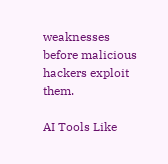weaknesses before malicious hackers exploit them.

AI Tools Like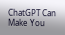ChatGPT Can Make You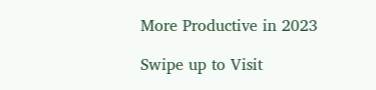More Productive in 2023

Swipe up to Visit